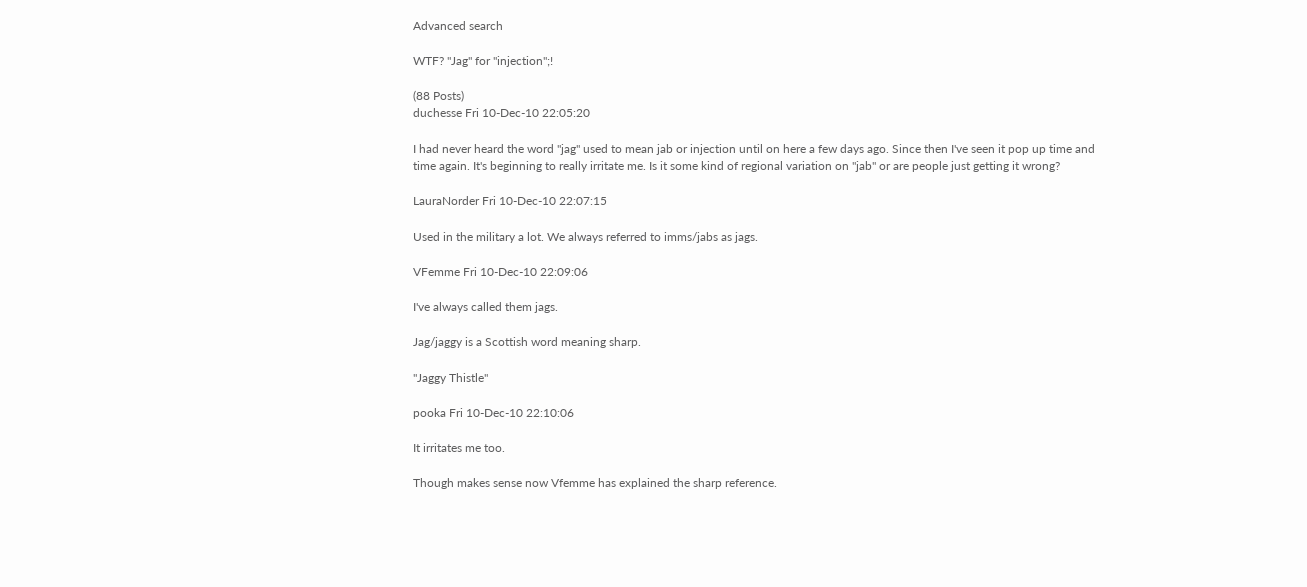Advanced search

WTF? "Jag" for "injection";!

(88 Posts)
duchesse Fri 10-Dec-10 22:05:20

I had never heard the word "jag" used to mean jab or injection until on here a few days ago. Since then I've seen it pop up time and time again. It's beginning to really irritate me. Is it some kind of regional variation on "jab" or are people just getting it wrong?

LauraNorder Fri 10-Dec-10 22:07:15

Used in the military a lot. We always referred to imms/jabs as jags.

VFemme Fri 10-Dec-10 22:09:06

I've always called them jags.

Jag/jaggy is a Scottish word meaning sharp.

"Jaggy Thistle"

pooka Fri 10-Dec-10 22:10:06

It irritates me too.

Though makes sense now Vfemme has explained the sharp reference.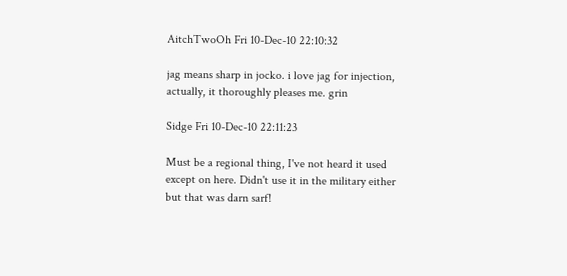AitchTwoOh Fri 10-Dec-10 22:10:32

jag means sharp in jocko. i love jag for injection, actually, it thoroughly pleases me. grin

Sidge Fri 10-Dec-10 22:11:23

Must be a regional thing, I've not heard it used except on here. Didn't use it in the military either but that was darn sarf!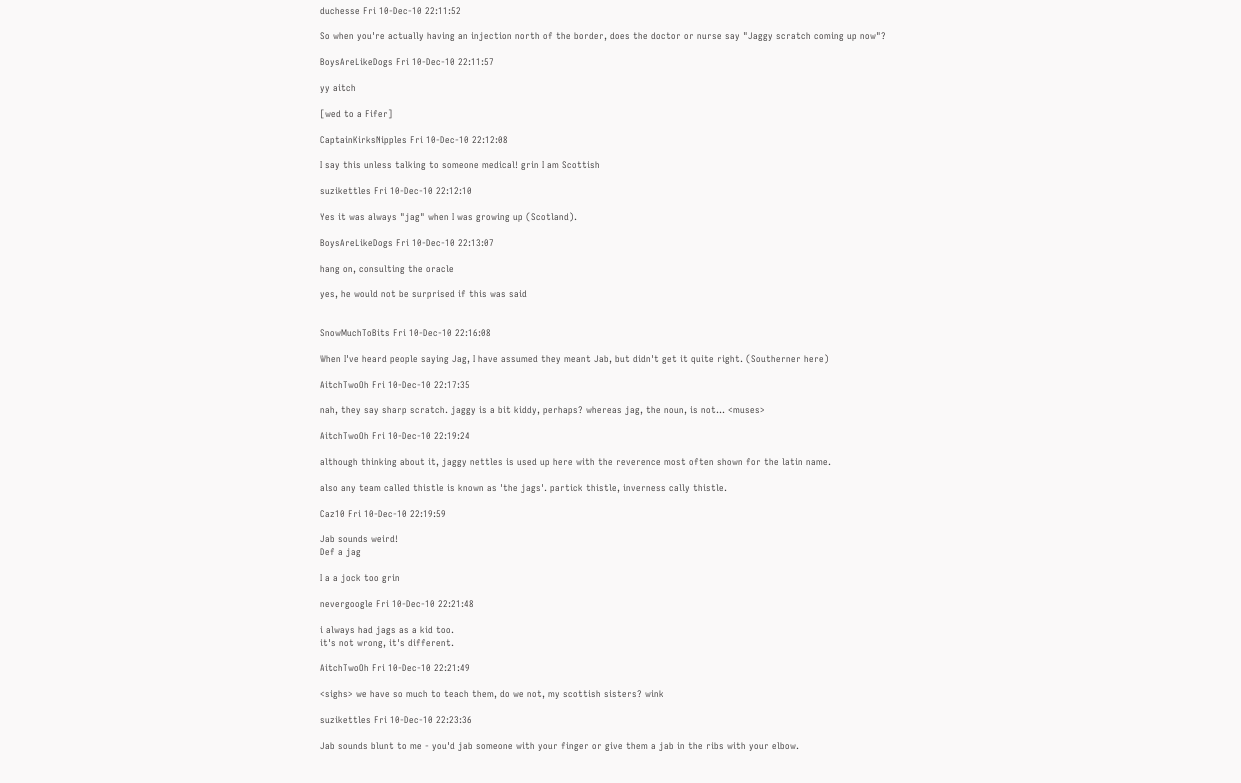duchesse Fri 10-Dec-10 22:11:52

So when you're actually having an injection north of the border, does the doctor or nurse say "Jaggy scratch coming up now"?

BoysAreLikeDogs Fri 10-Dec-10 22:11:57

yy aitch

[wed to a Fifer]

CaptainKirksNipples Fri 10-Dec-10 22:12:08

I say this unless talking to someone medical! grin I am Scottish

suzikettles Fri 10-Dec-10 22:12:10

Yes it was always "jag" when I was growing up (Scotland).

BoysAreLikeDogs Fri 10-Dec-10 22:13:07

hang on, consulting the oracle

yes, he would not be surprised if this was said


SnowMuchToBits Fri 10-Dec-10 22:16:08

When I've heard people saying Jag, I have assumed they meant Jab, but didn't get it quite right. (Southerner here)

AitchTwoOh Fri 10-Dec-10 22:17:35

nah, they say sharp scratch. jaggy is a bit kiddy, perhaps? whereas jag, the noun, is not... <muses>

AitchTwoOh Fri 10-Dec-10 22:19:24

although thinking about it, jaggy nettles is used up here with the reverence most often shown for the latin name.

also any team called thistle is known as 'the jags'. partick thistle, inverness cally thistle.

Caz10 Fri 10-Dec-10 22:19:59

Jab sounds weird!
Def a jag

I a a jock too grin

nevergoogle Fri 10-Dec-10 22:21:48

i always had jags as a kid too.
it's not wrong, it's different.

AitchTwoOh Fri 10-Dec-10 22:21:49

<sighs> we have so much to teach them, do we not, my scottish sisters? wink

suzikettles Fri 10-Dec-10 22:23:36

Jab sounds blunt to me - you'd jab someone with your finger or give them a jab in the ribs with your elbow.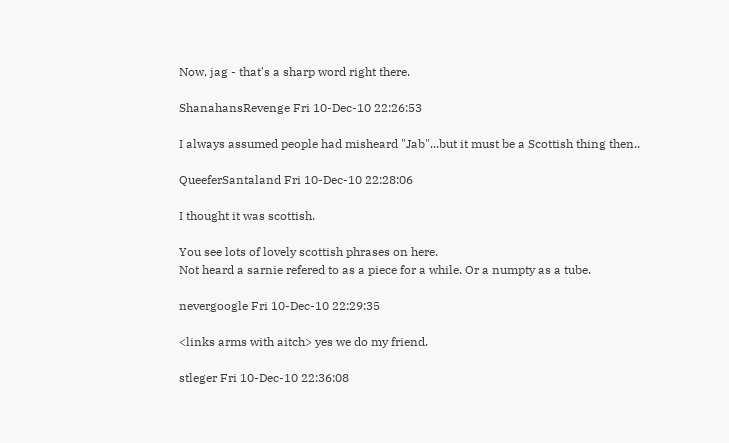Now, jag - that's a sharp word right there.

ShanahansRevenge Fri 10-Dec-10 22:26:53

I always assumed people had misheard "Jab"...but it must be a Scottish thing then..

QueeferSantaland Fri 10-Dec-10 22:28:06

I thought it was scottish.

You see lots of lovely scottish phrases on here.
Not heard a sarnie refered to as a piece for a while. Or a numpty as a tube.

nevergoogle Fri 10-Dec-10 22:29:35

<links arms with aitch> yes we do my friend.

stleger Fri 10-Dec-10 22:36:08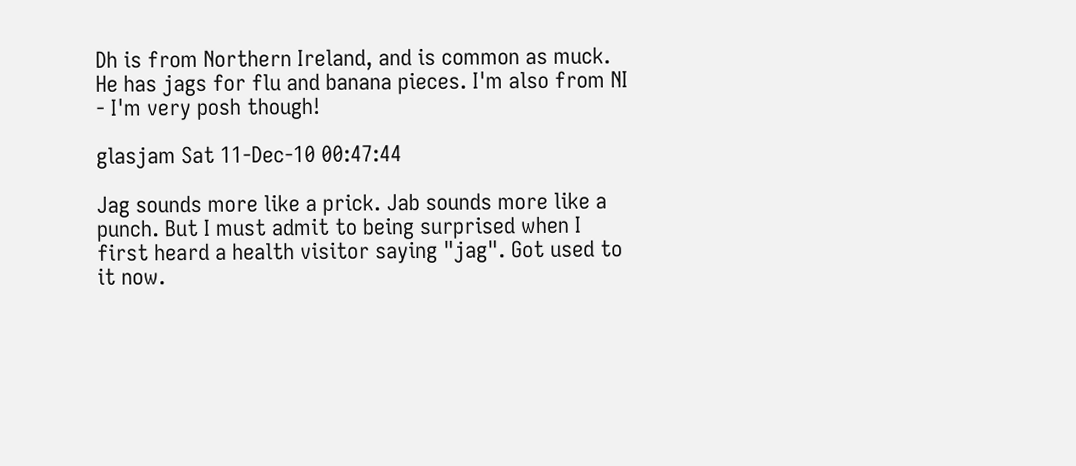Dh is from Northern Ireland, and is common as muck. He has jags for flu and banana pieces. I'm also from NI - I'm very posh though!

glasjam Sat 11-Dec-10 00:47:44

Jag sounds more like a prick. Jab sounds more like a punch. But I must admit to being surprised when I first heard a health visitor saying "jag". Got used to it now.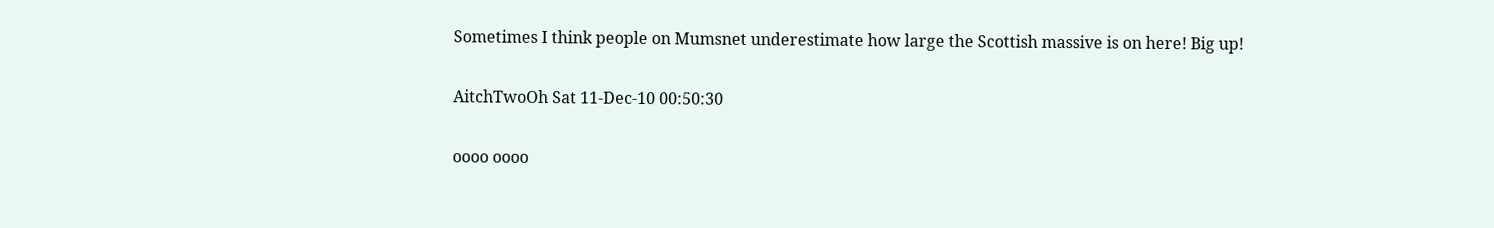Sometimes I think people on Mumsnet underestimate how large the Scottish massive is on here! Big up!

AitchTwoOh Sat 11-Dec-10 00:50:30

oooo oooo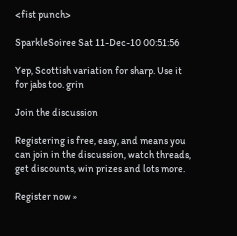<fist punch>

SparkleSoiree Sat 11-Dec-10 00:51:56

Yep, Scottish variation for sharp. Use it for jabs too. grin

Join the discussion

Registering is free, easy, and means you can join in the discussion, watch threads, get discounts, win prizes and lots more.

Register now »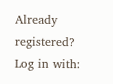Already registered? Log in with: